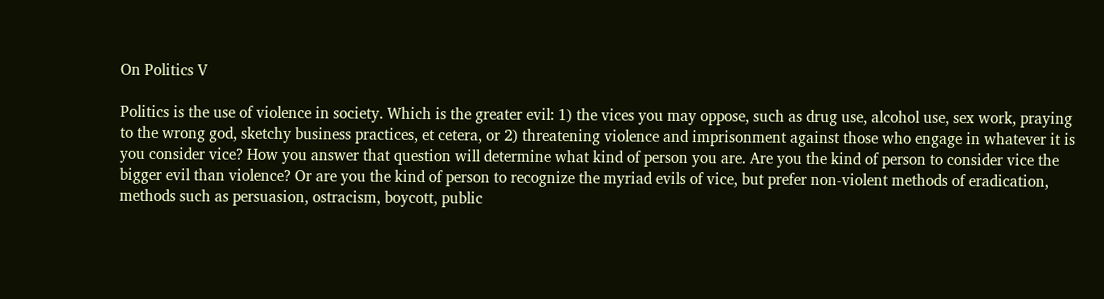On Politics V

Politics is the use of violence in society. Which is the greater evil: 1) the vices you may oppose, such as drug use, alcohol use, sex work, praying to the wrong god, sketchy business practices, et cetera, or 2) threatening violence and imprisonment against those who engage in whatever it is you consider vice? How you answer that question will determine what kind of person you are. Are you the kind of person to consider vice the bigger evil than violence? Or are you the kind of person to recognize the myriad evils of vice, but prefer non-violent methods of eradication, methods such as persuasion, ostracism, boycott, public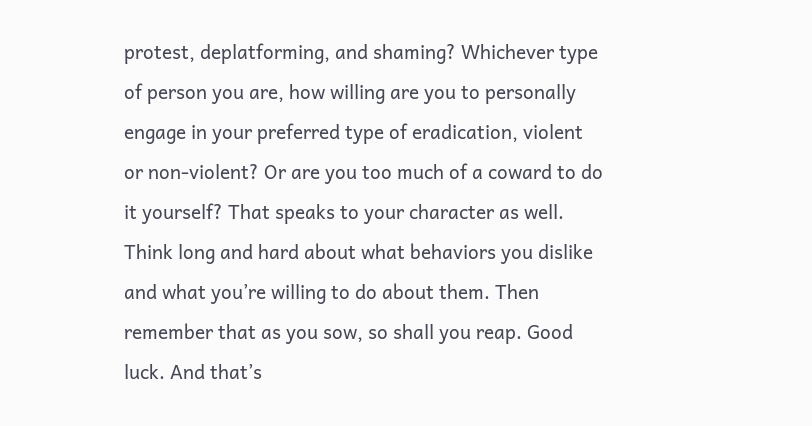protest, deplatforming, and shaming? Whichever type of person you are, how willing are you to personally engage in your preferred type of eradication, violent or non-violent? Or are you too much of a coward to do it yourself? That speaks to your character as well. Think long and hard about what behaviors you dislike and what you’re willing to do about them. Then remember that as you sow, so shall you reap. Good luck. And that’s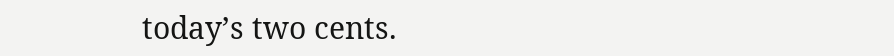today’s two cents.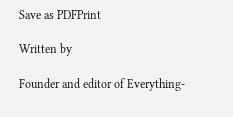Save as PDFPrint

Written by

Founder and editor of Everything-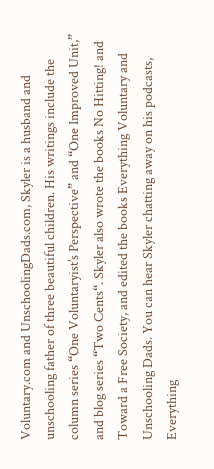Voluntary.com and UnschoolingDads.com, Skyler is a husband and unschooling father of three beautiful children. His writings include the column series “One Voluntaryist’s Perspective” and “One Improved Unit,” and blog series “Two Cents“. Skyler also wrote the books No Hitting! and Toward a Free Society, and edited the books Everything Voluntary and Unschooling Dads. You can hear Skyler chatting away on his podcasts, Everything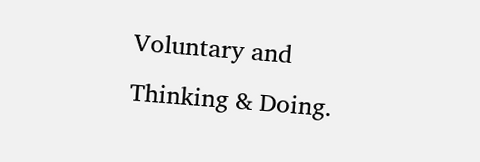Voluntary and Thinking & Doing.